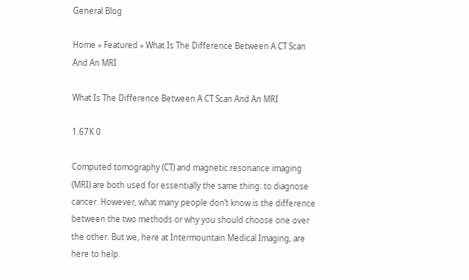General Blog

Home » Featured » What Is The Difference Between A CT Scan And An MRI

What Is The Difference Between A CT Scan And An MRI

1.67K 0

Computed tomography (CT) and magnetic resonance imaging (MRI) are both used for essentially the same thing: to diagnose cancer. However, what many people don’t know is the difference between the two methods or why you should choose one over the other. But we, here at Intermountain Medical Imaging, are here to help.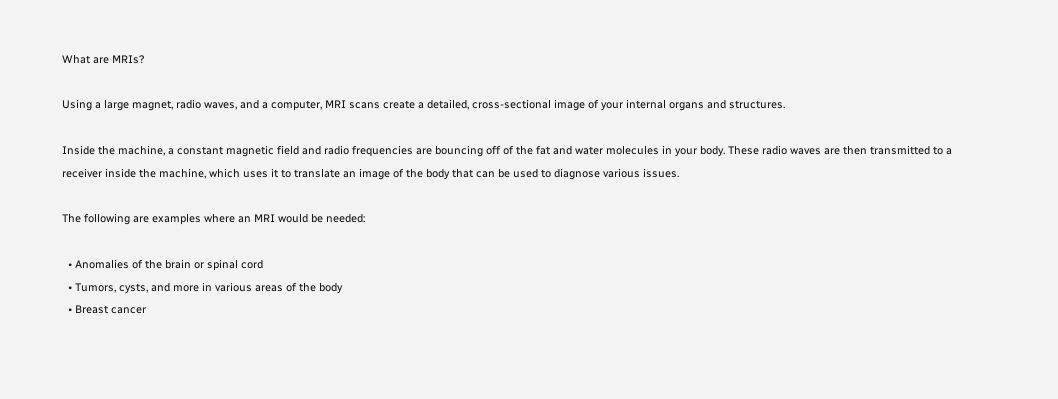What are MRIs?

Using a large magnet, radio waves, and a computer, MRI scans create a detailed, cross-sectional image of your internal organs and structures.

Inside the machine, a constant magnetic field and radio frequencies are bouncing off of the fat and water molecules in your body. These radio waves are then transmitted to a receiver inside the machine, which uses it to translate an image of the body that can be used to diagnose various issues.

The following are examples where an MRI would be needed:

  • Anomalies of the brain or spinal cord
  • Tumors, cysts, and more in various areas of the body
  • Breast cancer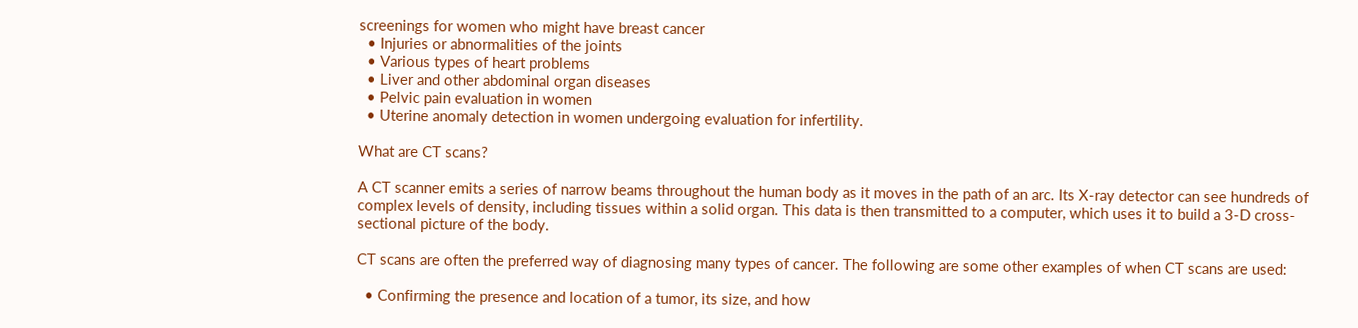screenings for women who might have breast cancer
  • Injuries or abnormalities of the joints
  • Various types of heart problems
  • Liver and other abdominal organ diseases
  • Pelvic pain evaluation in women
  • Uterine anomaly detection in women undergoing evaluation for infertility.

What are CT scans?

A CT scanner emits a series of narrow beams throughout the human body as it moves in the path of an arc. Its X-ray detector can see hundreds of complex levels of density, including tissues within a solid organ. This data is then transmitted to a computer, which uses it to build a 3-D cross-sectional picture of the body.

CT scans are often the preferred way of diagnosing many types of cancer. The following are some other examples of when CT scans are used:

  • Confirming the presence and location of a tumor, its size, and how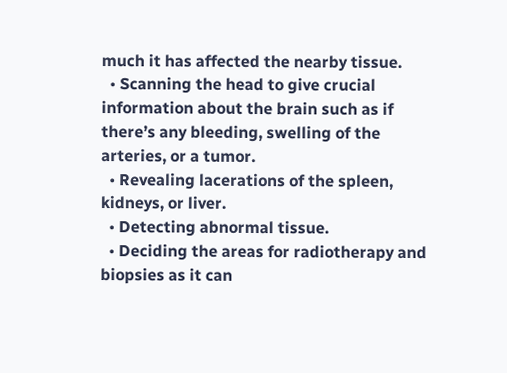much it has affected the nearby tissue.
  • Scanning the head to give crucial information about the brain such as if there’s any bleeding, swelling of the arteries, or a tumor.
  • Revealing lacerations of the spleen, kidneys, or liver.
  • Detecting abnormal tissue.
  • Deciding the areas for radiotherapy and biopsies as it can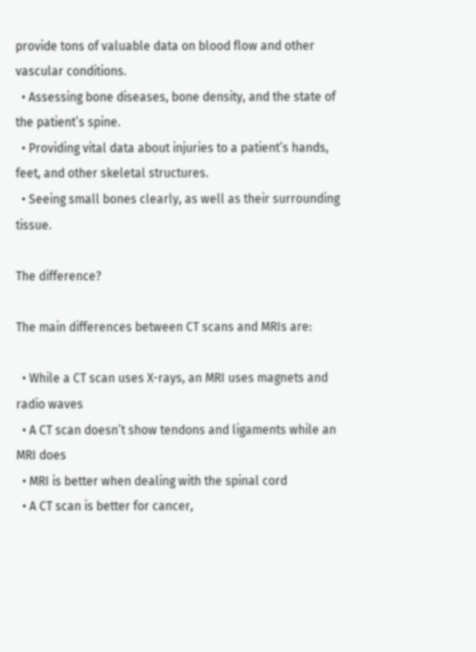provide tons of valuable data on blood flow and other vascular conditions.
  • Assessing bone diseases, bone density, and the state of the patient’s spine.
  • Providing vital data about injuries to a patient’s hands, feet, and other skeletal structures.
  • Seeing small bones clearly, as well as their surrounding tissue.

The difference?

The main differences between CT scans and MRIs are:

  • While a CT scan uses X-rays, an MRI uses magnets and radio waves
  • A CT scan doesn’t show tendons and ligaments while an MRI does
  • MRI is better when dealing with the spinal cord
  • A CT scan is better for cancer,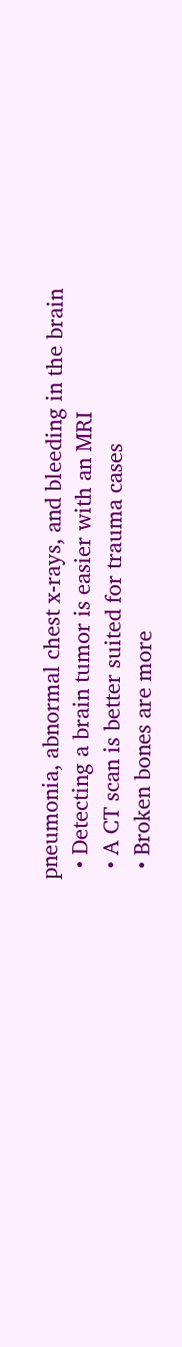pneumonia, abnormal chest x-rays, and bleeding in the brain
  • Detecting a brain tumor is easier with an MRI
  • A CT scan is better suited for trauma cases
  • Broken bones are more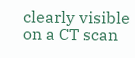clearly visible on a CT scan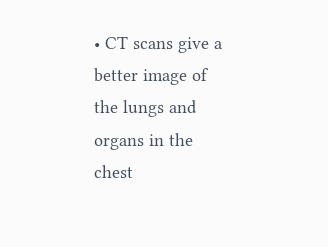• CT scans give a better image of the lungs and organs in the chest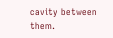cavity between them.